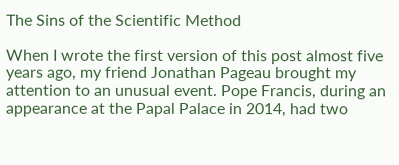The Sins of the Scientific Method

When I wrote the first version of this post almost five years ago, my friend Jonathan Pageau brought my attention to an unusual event. Pope Francis, during an appearance at the Papal Palace in 2014, had two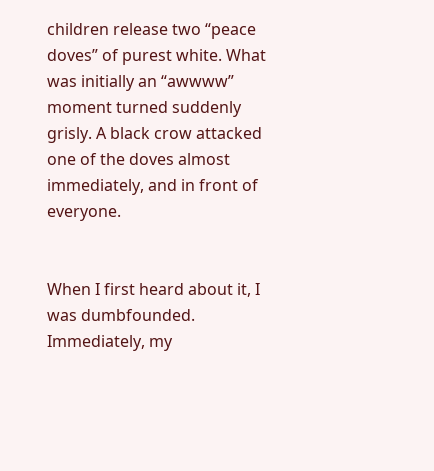children release two “peace doves” of purest white. What was initially an “awwww” moment turned suddenly grisly. A black crow attacked one of the doves almost immediately, and in front of everyone.


When I first heard about it, I was dumbfounded. Immediately, my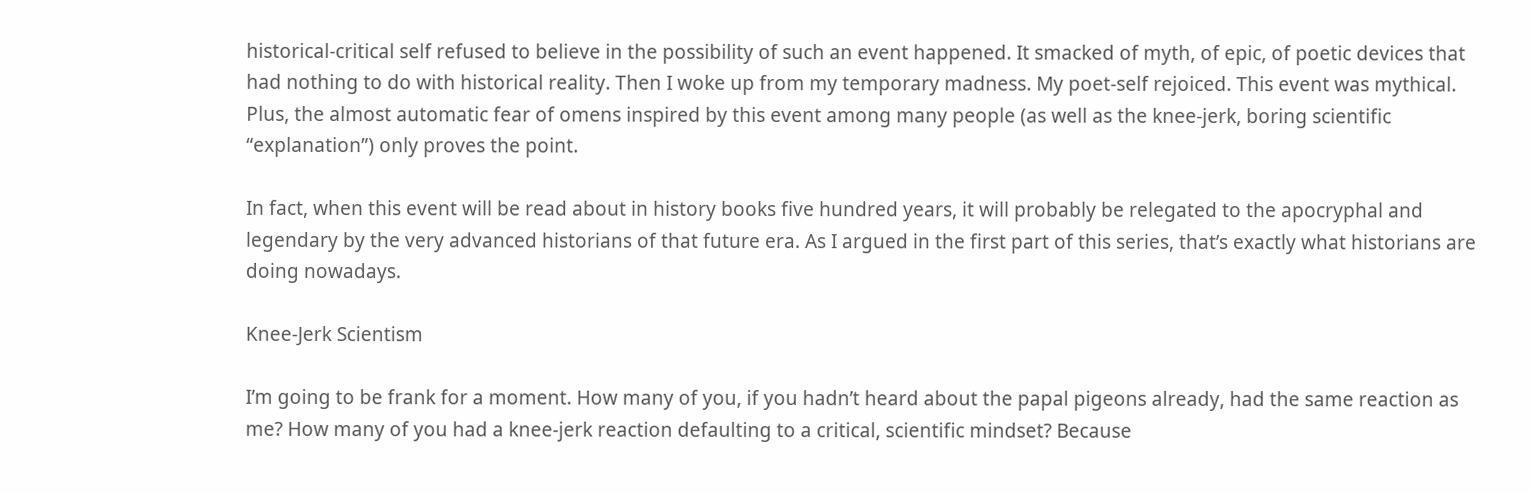historical-critical self refused to believe in the possibility of such an event happened. It smacked of myth, of epic, of poetic devices that had nothing to do with historical reality. Then I woke up from my temporary madness. My poet-self rejoiced. This event was mythical. Plus, the almost automatic fear of omens inspired by this event among many people (as well as the knee-jerk, boring scientific “explanation”) only proves the point.

In fact, when this event will be read about in history books five hundred years, it will probably be relegated to the apocryphal and legendary by the very advanced historians of that future era. As I argued in the first part of this series, that’s exactly what historians are doing nowadays.

Knee-Jerk Scientism

I’m going to be frank for a moment. How many of you, if you hadn’t heard about the papal pigeons already, had the same reaction as me? How many of you had a knee-jerk reaction defaulting to a critical, scientific mindset? Because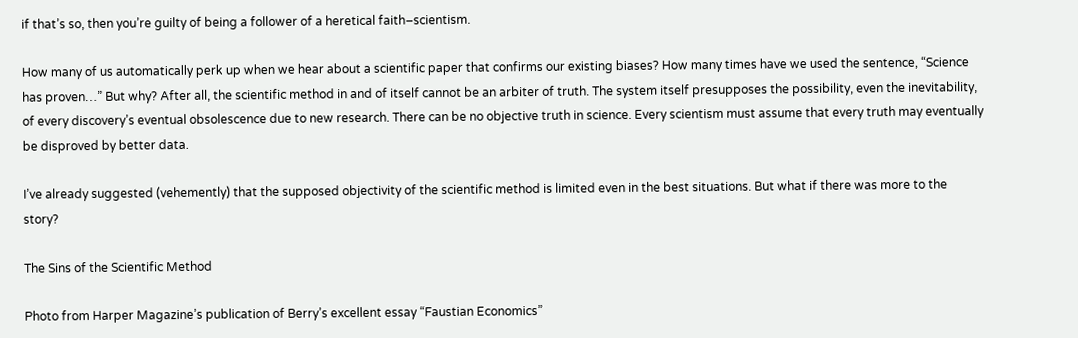if that’s so, then you’re guilty of being a follower of a heretical faith–scientism.

How many of us automatically perk up when we hear about a scientific paper that confirms our existing biases? How many times have we used the sentence, “Science has proven…” But why? After all, the scientific method in and of itself cannot be an arbiter of truth. The system itself presupposes the possibility, even the inevitability, of every discovery’s eventual obsolescence due to new research. There can be no objective truth in science. Every scientism must assume that every truth may eventually be disproved by better data.

I’ve already suggested (vehemently) that the supposed objectivity of the scientific method is limited even in the best situations. But what if there was more to the story?

The Sins of the Scientific Method

Photo from Harper Magazine’s publication of Berry’s excellent essay “Faustian Economics”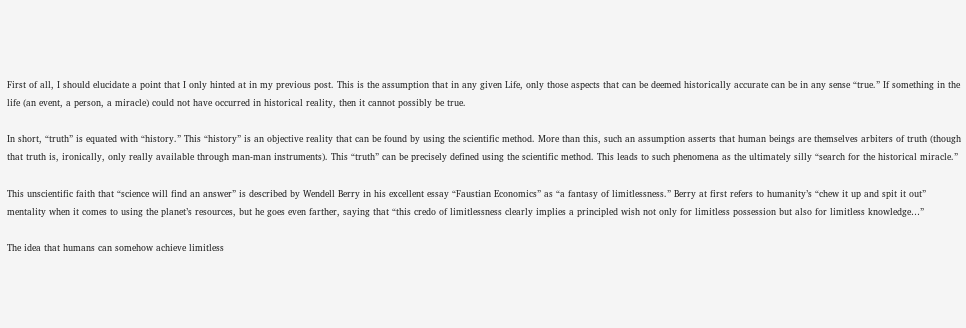First of all, I should elucidate a point that I only hinted at in my previous post. This is the assumption that in any given Life, only those aspects that can be deemed historically accurate can be in any sense “true.” If something in the life (an event, a person, a miracle) could not have occurred in historical reality, then it cannot possibly be true.

In short, “truth” is equated with “history.” This “history” is an objective reality that can be found by using the scientific method. More than this, such an assumption asserts that human beings are themselves arbiters of truth (though that truth is, ironically, only really available through man-man instruments). This “truth” can be precisely defined using the scientific method. This leads to such phenomena as the ultimately silly “search for the historical miracle.”

This unscientific faith that “science will find an answer” is described by Wendell Berry in his excellent essay “Faustian Economics” as “a fantasy of limitlessness.” Berry at first refers to humanity’s “chew it up and spit it out” mentality when it comes to using the planet’s resources, but he goes even farther, saying that “this credo of limitlessness clearly implies a principled wish not only for limitless possession but also for limitless knowledge…”

The idea that humans can somehow achieve limitless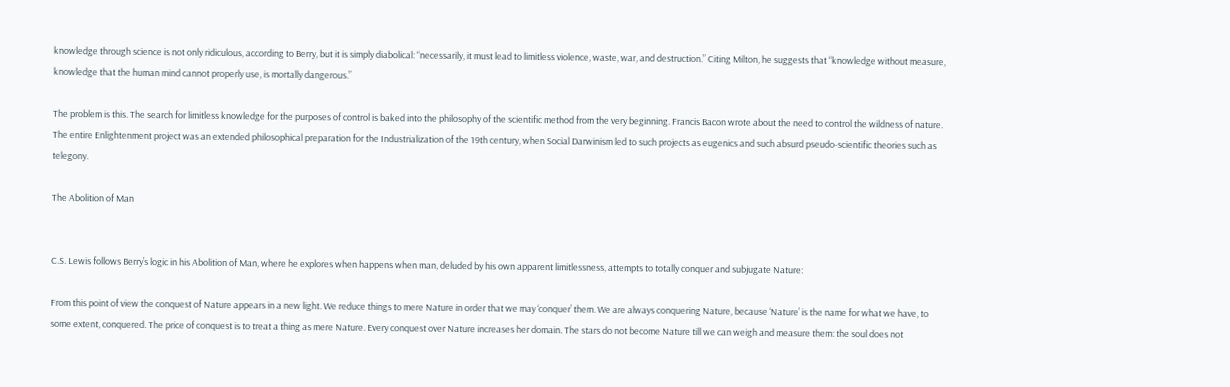knowledge through science is not only ridiculous, according to Berry, but it is simply diabolical: “necessarily, it must lead to limitless violence, waste, war, and destruction.” Citing Milton, he suggests that “knowledge without measure, knowledge that the human mind cannot properly use, is mortally dangerous.”

The problem is this. The search for limitless knowledge for the purposes of control is baked into the philosophy of the scientific method from the very beginning. Francis Bacon wrote about the need to control the wildness of nature. The entire Enlightenment project was an extended philosophical preparation for the Industrialization of the 19th century, when Social Darwinism led to such projects as eugenics and such absurd pseudo-scientific theories such as telegony.

The Abolition of Man


C.S. Lewis follows Berry’s logic in his Abolition of Man, where he explores when happens when man, deluded by his own apparent limitlessness, attempts to totally conquer and subjugate Nature:

From this point of view the conquest of Nature appears in a new light. We reduce things to mere Nature in order that we may ‘conquer’ them. We are always conquering Nature, because ‘Nature’ is the name for what we have, to some extent, conquered. The price of conquest is to treat a thing as mere Nature. Every conquest over Nature increases her domain. The stars do not become Nature till we can weigh and measure them: the soul does not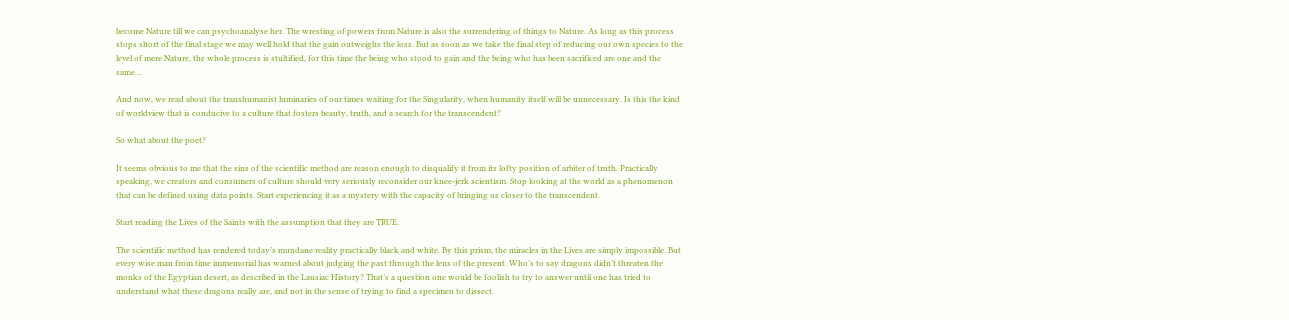become Nature till we can psychoanalyse her. The wresting of powers from Nature is also the surrendering of things to Nature. As long as this process stops short of the final stage we may well hold that the gain outweighs the loss. But as soon as we take the final step of reducing our own species to the level of mere Nature, the whole process is stultified, for this time the being who stood to gain and the being who has been sacrificed are one and the same…

And now, we read about the transhumanist luminaries of our times waiting for the Singularity, when humanity itself will be unnecessary. Is this the kind of worldview that is conducive to a culture that fosters beauty, truth, and a search for the transcendent?

So what about the poet?

It seems obvious to me that the sins of the scientific method are reason enough to disqualify it from its lofty position of arbiter of truth. Practically speaking, we creators and consumers of culture should very seriously reconsider our knee-jerk scientism. Stop looking at the world as a phenomenon that can be defined using data points. Start experiencing it as a mystery with the capacity of bringing us closer to the transcendent.

Start reading the Lives of the Saints with the assumption that they are TRUE.

The scientific method has rendered today’s mundane reality practically black and white. By this prism, the miracles in the Lives are simply impossible. But every wise man from time immemorial has warned about judging the past through the lens of the present. Who’s to say dragons didn’t threaten the monks of the Egyptian desert, as described in the Lausiac History? That’s a question one would be foolish to try to answer until one has tried to understand what these dragons really are, and not in the sense of trying to find a specimen to dissect.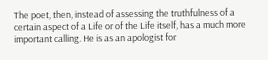The poet, then, instead of assessing the truthfulness of a certain aspect of a Life or of the Life itself, has a much more important calling. He is as an apologist for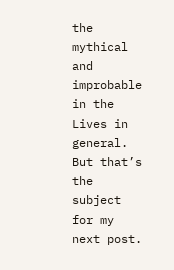the mythical and improbable in the Lives in general. But that’s the subject for my next post.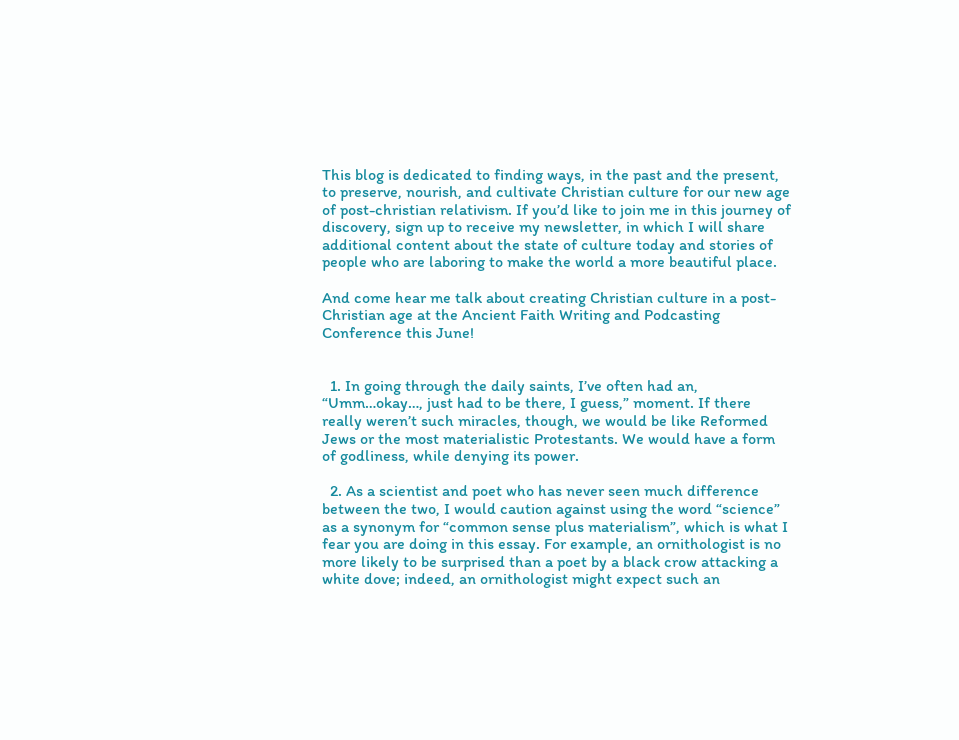This blog is dedicated to finding ways, in the past and the present, to preserve, nourish, and cultivate Christian culture for our new age of post-christian relativism. If you’d like to join me in this journey of discovery, sign up to receive my newsletter, in which I will share additional content about the state of culture today and stories of people who are laboring to make the world a more beautiful place.

And come hear me talk about creating Christian culture in a post-Christian age at the Ancient Faith Writing and Podcasting Conference this June!


  1. In going through the daily saints, I’ve often had an, “Umm…okay…, just had to be there, I guess,” moment. If there really weren’t such miracles, though, we would be like Reformed Jews or the most materialistic Protestants. We would have a form of godliness, while denying its power.

  2. As a scientist and poet who has never seen much difference between the two, I would caution against using the word “science” as a synonym for “common sense plus materialism”, which is what I fear you are doing in this essay. For example, an ornithologist is no more likely to be surprised than a poet by a black crow attacking a white dove; indeed, an ornithologist might expect such an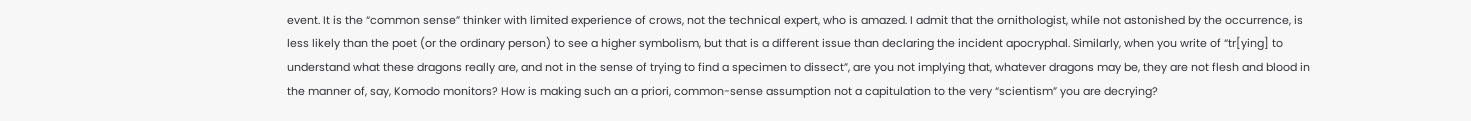event. It is the “common sense” thinker with limited experience of crows, not the technical expert, who is amazed. I admit that the ornithologist, while not astonished by the occurrence, is less likely than the poet (or the ordinary person) to see a higher symbolism, but that is a different issue than declaring the incident apocryphal. Similarly, when you write of “tr[ying] to understand what these dragons really are, and not in the sense of trying to find a specimen to dissect”, are you not implying that, whatever dragons may be, they are not flesh and blood in the manner of, say, Komodo monitors? How is making such an a priori, common-sense assumption not a capitulation to the very “scientism” you are decrying?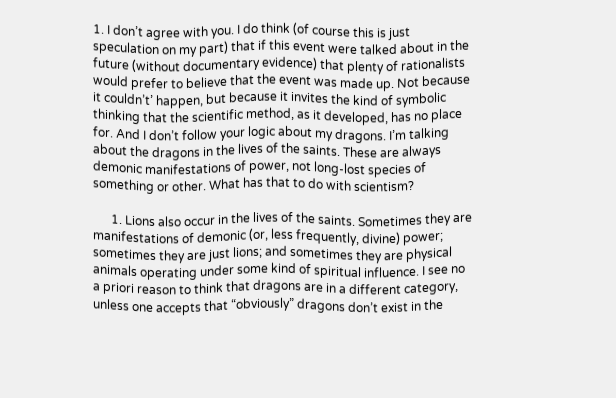1. I don’t agree with you. I do think (of course this is just speculation on my part) that if this event were talked about in the future (without documentary evidence) that plenty of rationalists would prefer to believe that the event was made up. Not because it couldn’t’ happen, but because it invites the kind of symbolic thinking that the scientific method, as it developed, has no place for. And I don’t follow your logic about my dragons. I’m talking about the dragons in the lives of the saints. These are always demonic manifestations of power, not long-lost species of something or other. What has that to do with scientism?

      1. Lions also occur in the lives of the saints. Sometimes they are manifestations of demonic (or, less frequently, divine) power; sometimes they are just lions; and sometimes they are physical animals operating under some kind of spiritual influence. I see no a priori reason to think that dragons are in a different category, unless one accepts that “obviously” dragons don’t exist in the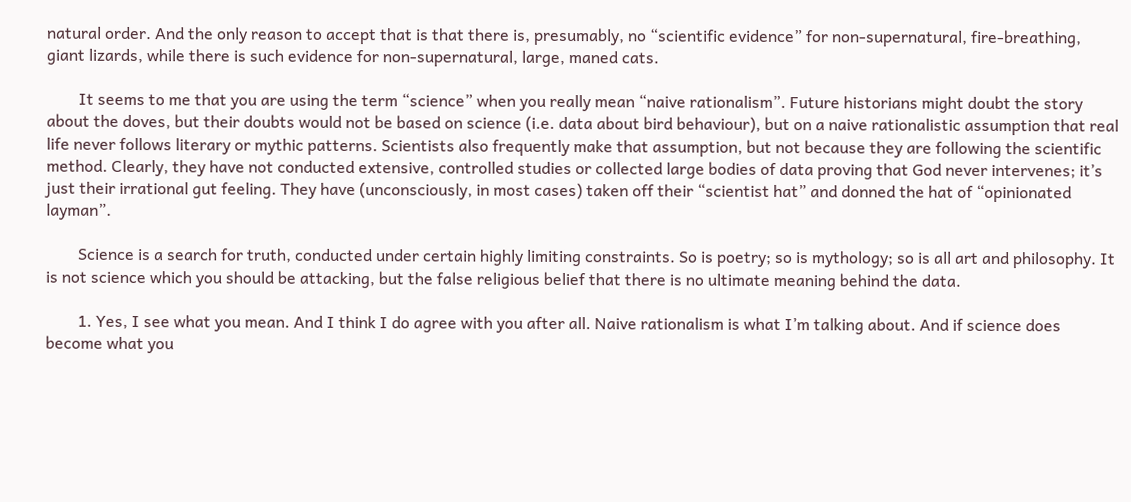natural order. And the only reason to accept that is that there is, presumably, no “scientific evidence” for non-supernatural, fire-breathing, giant lizards, while there is such evidence for non-supernatural, large, maned cats.

        It seems to me that you are using the term “science” when you really mean “naive rationalism”. Future historians might doubt the story about the doves, but their doubts would not be based on science (i.e. data about bird behaviour), but on a naive rationalistic assumption that real life never follows literary or mythic patterns. Scientists also frequently make that assumption, but not because they are following the scientific method. Clearly, they have not conducted extensive, controlled studies or collected large bodies of data proving that God never intervenes; it’s just their irrational gut feeling. They have (unconsciously, in most cases) taken off their “scientist hat” and donned the hat of “opinionated layman”.

        Science is a search for truth, conducted under certain highly limiting constraints. So is poetry; so is mythology; so is all art and philosophy. It is not science which you should be attacking, but the false religious belief that there is no ultimate meaning behind the data.

        1. Yes, I see what you mean. And I think I do agree with you after all. Naive rationalism is what I’m talking about. And if science does become what you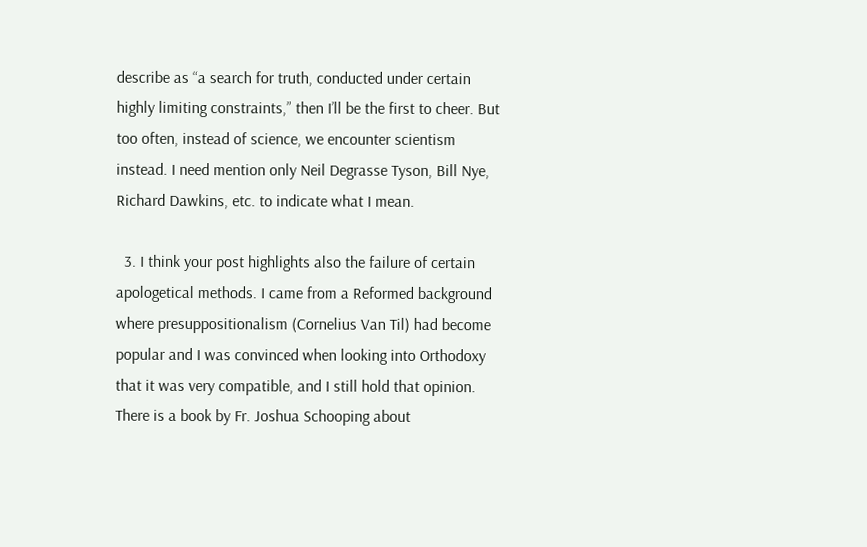describe as “a search for truth, conducted under certain highly limiting constraints,” then I’ll be the first to cheer. But too often, instead of science, we encounter scientism instead. I need mention only Neil Degrasse Tyson, Bill Nye, Richard Dawkins, etc. to indicate what I mean.

  3. I think your post highlights also the failure of certain apologetical methods. I came from a Reformed background where presuppositionalism (Cornelius Van Til) had become popular and I was convinced when looking into Orthodoxy that it was very compatible, and I still hold that opinion. There is a book by Fr. Joshua Schooping about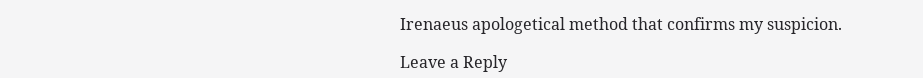Irenaeus apologetical method that confirms my suspicion.

Leave a Reply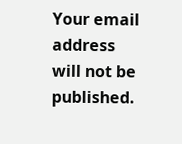Your email address will not be published.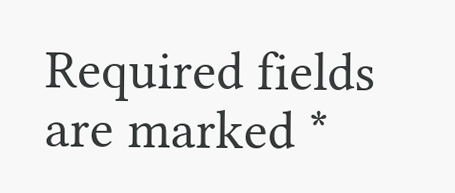Required fields are marked *